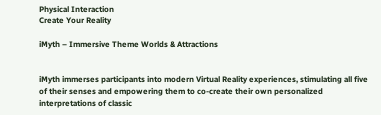Physical Interaction
Create Your Reality

iMyth – Immersive Theme Worlds & Attractions


iMyth immerses participants into modern Virtual Reality experiences, stimulating all five of their senses and empowering them to co-create their own personalized interpretations of classic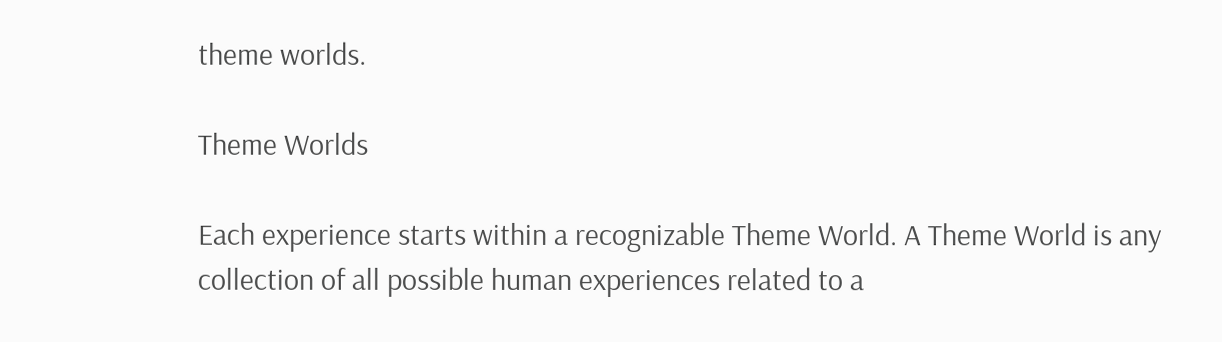theme worlds.

Theme Worlds

Each experience starts within a recognizable Theme World. A Theme World is any collection of all possible human experiences related to a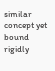similar concept yet bound rigidly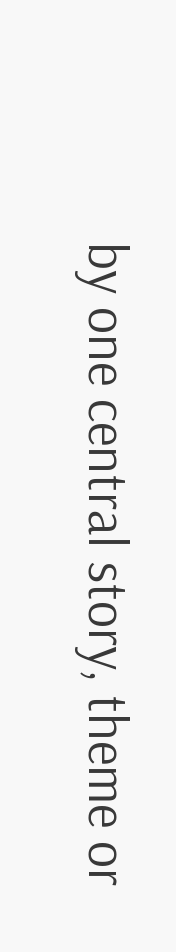by one central story, theme or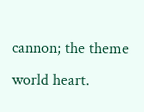cannon; the theme world heart.